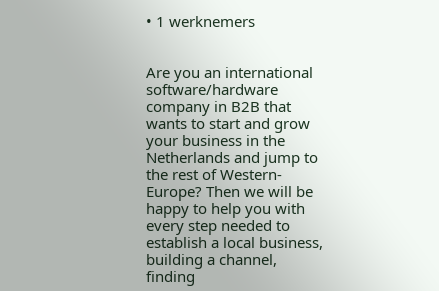• 1 werknemers


Are you an international software/hardware company in B2B that wants to start and grow your business in the Netherlands and jump to the rest of Western-Europe? Then we will be happy to help you with every step needed to establish a local business, building a channel, finding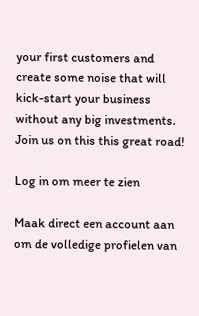your first customers and create some noise that will kick-start your business without any big investments. Join us on this this great road!

Log in om meer te zien

Maak direct een account aan om de volledige profielen van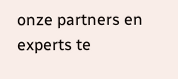onze partners en experts te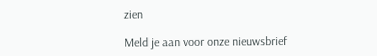zien

Meld je aan voor onze nieuwsbrief